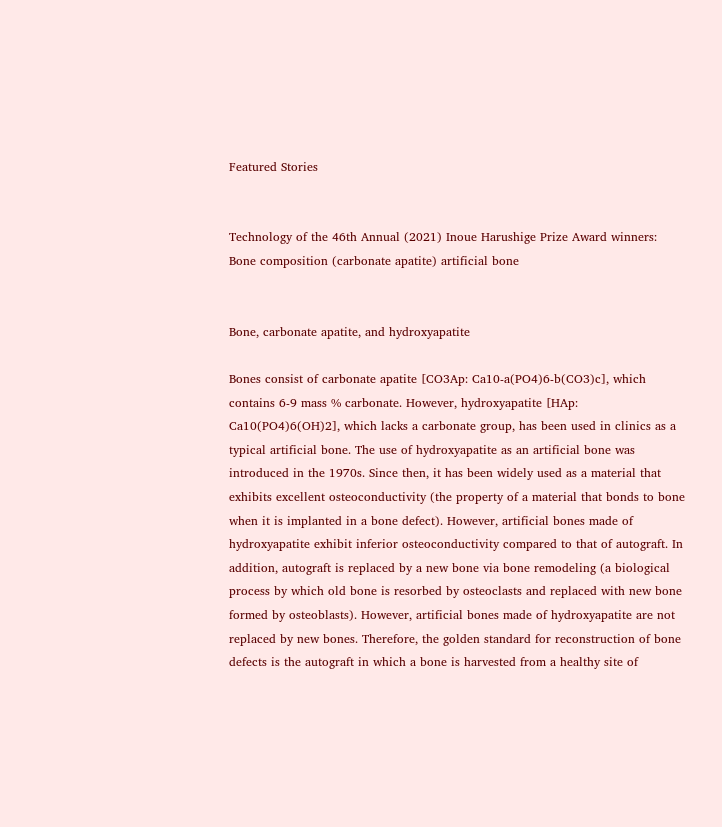Featured Stories


Technology of the 46th Annual (2021) Inoue Harushige Prize Award winners: Bone composition (carbonate apatite) artificial bone


Bone, carbonate apatite, and hydroxyapatite

Bones consist of carbonate apatite [CO3Ap: Ca10-a(PO4)6-b(CO3)c], which contains 6-9 mass % carbonate. However, hydroxyapatite [HAp: Ca10(PO4)6(OH)2], which lacks a carbonate group, has been used in clinics as a typical artificial bone. The use of hydroxyapatite as an artificial bone was introduced in the 1970s. Since then, it has been widely used as a material that exhibits excellent osteoconductivity (the property of a material that bonds to bone when it is implanted in a bone defect). However, artificial bones made of hydroxyapatite exhibit inferior osteoconductivity compared to that of autograft. In addition, autograft is replaced by a new bone via bone remodeling (a biological process by which old bone is resorbed by osteoclasts and replaced with new bone formed by osteoblasts). However, artificial bones made of hydroxyapatite are not replaced by new bones. Therefore, the golden standard for reconstruction of bone defects is the autograft in which a bone is harvested from a healthy site of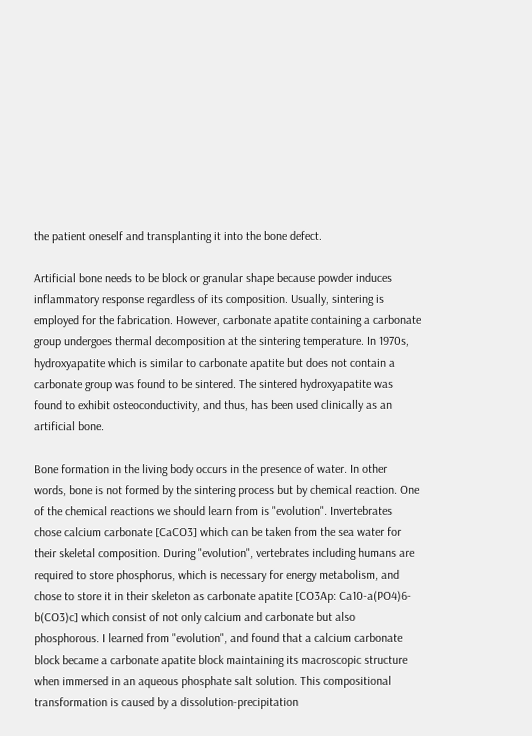the patient oneself and transplanting it into the bone defect.

Artificial bone needs to be block or granular shape because powder induces inflammatory response regardless of its composition. Usually, sintering is employed for the fabrication. However, carbonate apatite containing a carbonate group undergoes thermal decomposition at the sintering temperature. In 1970s, hydroxyapatite which is similar to carbonate apatite but does not contain a carbonate group was found to be sintered. The sintered hydroxyapatite was found to exhibit osteoconductivity, and thus, has been used clinically as an artificial bone.

Bone formation in the living body occurs in the presence of water. In other words, bone is not formed by the sintering process but by chemical reaction. One of the chemical reactions we should learn from is "evolution". Invertebrates chose calcium carbonate [CaCO3] which can be taken from the sea water for their skeletal composition. During "evolution", vertebrates including humans are required to store phosphorus, which is necessary for energy metabolism, and chose to store it in their skeleton as carbonate apatite [CO3Ap: Ca10-a(PO4)6-b(CO3)c] which consist of not only calcium and carbonate but also phosphorous. I learned from "evolution", and found that a calcium carbonate block became a carbonate apatite block maintaining its macroscopic structure when immersed in an aqueous phosphate salt solution. This compositional transformation is caused by a dissolution-precipitation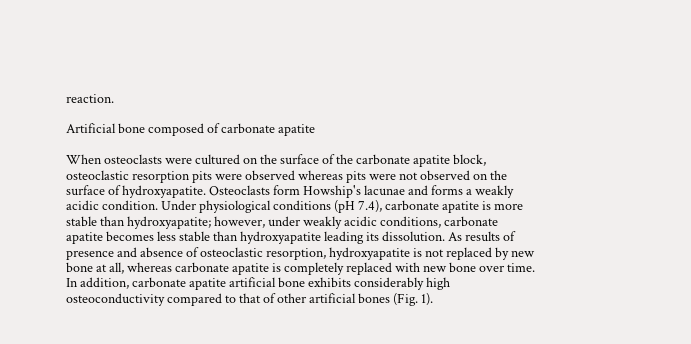reaction.

Artificial bone composed of carbonate apatite

When osteoclasts were cultured on the surface of the carbonate apatite block, osteoclastic resorption pits were observed whereas pits were not observed on the surface of hydroxyapatite. Osteoclasts form Howship's lacunae and forms a weakly acidic condition. Under physiological conditions (pH 7.4), carbonate apatite is more stable than hydroxyapatite; however, under weakly acidic conditions, carbonate apatite becomes less stable than hydroxyapatite leading its dissolution. As results of presence and absence of osteoclastic resorption, hydroxyapatite is not replaced by new bone at all, whereas carbonate apatite is completely replaced with new bone over time. In addition, carbonate apatite artificial bone exhibits considerably high osteoconductivity compared to that of other artificial bones (Fig. 1).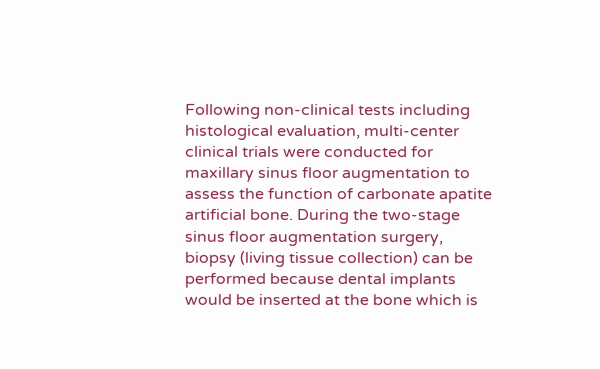Following non-clinical tests including histological evaluation, multi-center clinical trials were conducted for maxillary sinus floor augmentation to assess the function of carbonate apatite artificial bone. During the two-stage sinus floor augmentation surgery, biopsy (living tissue collection) can be performed because dental implants would be inserted at the bone which is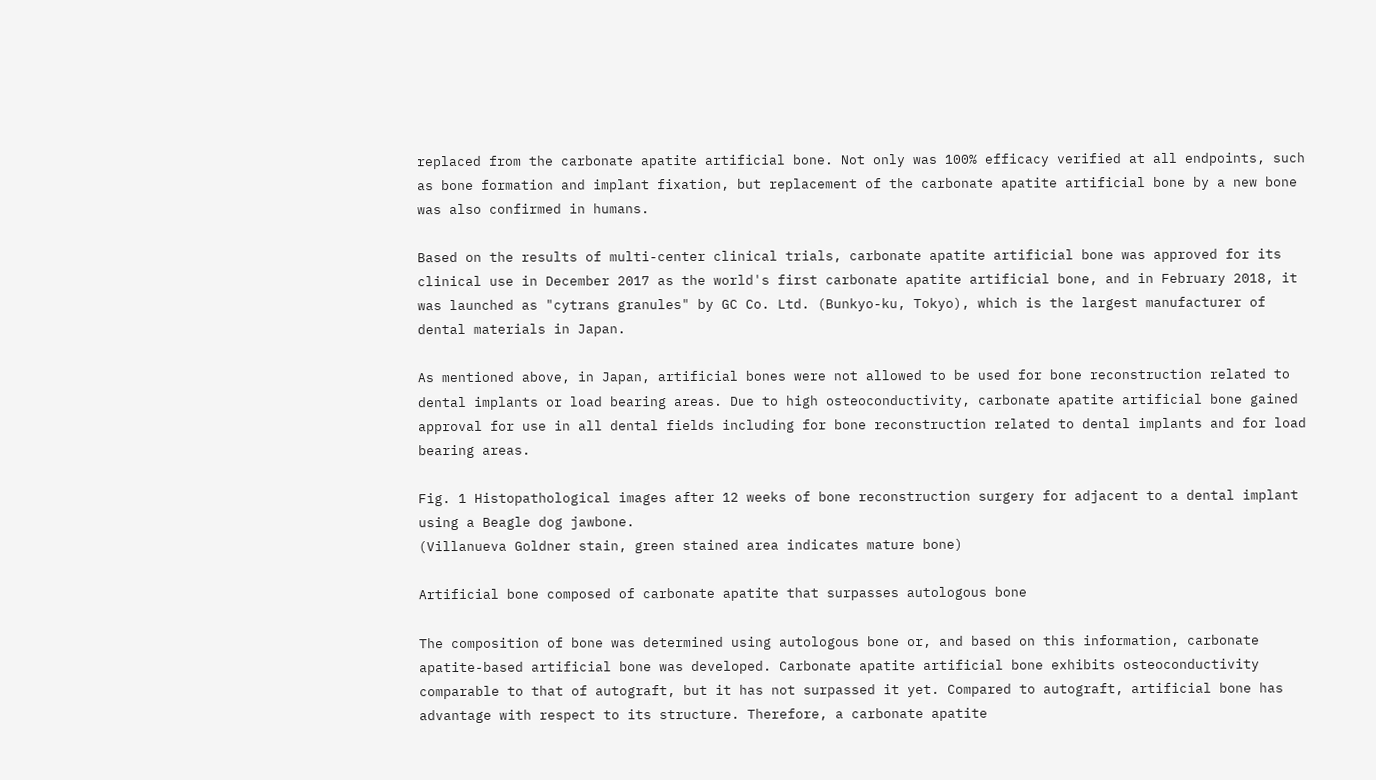replaced from the carbonate apatite artificial bone. Not only was 100% efficacy verified at all endpoints, such as bone formation and implant fixation, but replacement of the carbonate apatite artificial bone by a new bone was also confirmed in humans.

Based on the results of multi-center clinical trials, carbonate apatite artificial bone was approved for its clinical use in December 2017 as the world's first carbonate apatite artificial bone, and in February 2018, it was launched as "cytrans granules" by GC Co. Ltd. (Bunkyo-ku, Tokyo), which is the largest manufacturer of dental materials in Japan.

As mentioned above, in Japan, artificial bones were not allowed to be used for bone reconstruction related to dental implants or load bearing areas. Due to high osteoconductivity, carbonate apatite artificial bone gained approval for use in all dental fields including for bone reconstruction related to dental implants and for load bearing areas.

Fig. 1 Histopathological images after 12 weeks of bone reconstruction surgery for adjacent to a dental implant using a Beagle dog jawbone.
(Villanueva Goldner stain, green stained area indicates mature bone)

Artificial bone composed of carbonate apatite that surpasses autologous bone

The composition of bone was determined using autologous bone or, and based on this information, carbonate apatite-based artificial bone was developed. Carbonate apatite artificial bone exhibits osteoconductivity comparable to that of autograft, but it has not surpassed it yet. Compared to autograft, artificial bone has advantage with respect to its structure. Therefore, a carbonate apatite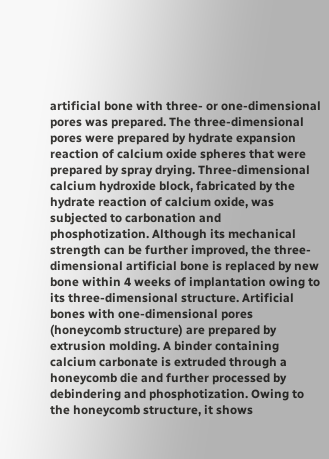artificial bone with three- or one-dimensional pores was prepared. The three-dimensional pores were prepared by hydrate expansion reaction of calcium oxide spheres that were prepared by spray drying. Three-dimensional calcium hydroxide block, fabricated by the hydrate reaction of calcium oxide, was subjected to carbonation and phosphotization. Although its mechanical strength can be further improved, the three-dimensional artificial bone is replaced by new bone within 4 weeks of implantation owing to its three-dimensional structure. Artificial bones with one-dimensional pores (honeycomb structure) are prepared by extrusion molding. A binder containing calcium carbonate is extruded through a honeycomb die and further processed by debindering and phosphotization. Owing to the honeycomb structure, it shows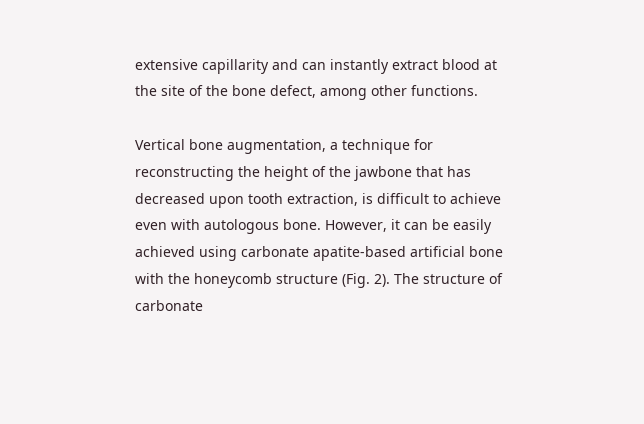extensive capillarity and can instantly extract blood at the site of the bone defect, among other functions.

Vertical bone augmentation, a technique for reconstructing the height of the jawbone that has decreased upon tooth extraction, is difficult to achieve even with autologous bone. However, it can be easily achieved using carbonate apatite-based artificial bone with the honeycomb structure (Fig. 2). The structure of carbonate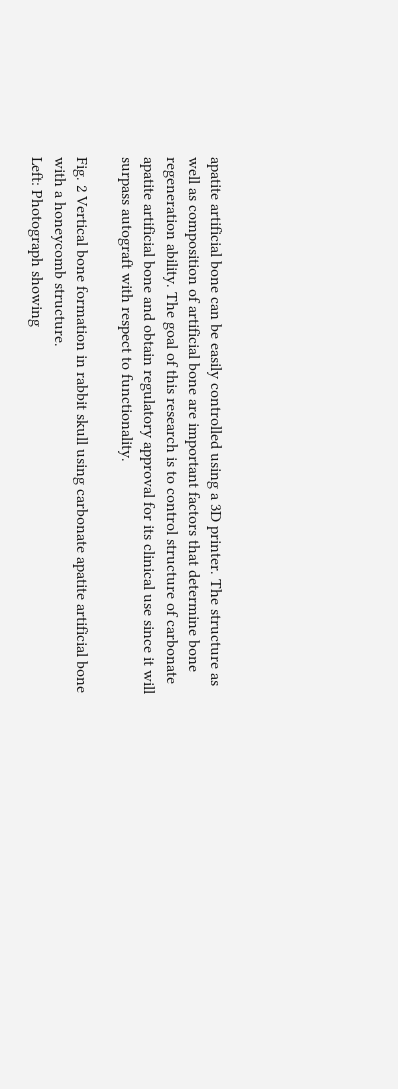apatite artificial bone can be easily controlled using a 3D printer. The structure as well as composition of artificial bone are important factors that determine bone regeneration ability. The goal of this research is to control structure of carbonate apatite artificial bone and obtain regulatory approval for its clinical use since it will surpass autograft with respect to functionality.

Fig. 2 Vertical bone formation in rabbit skull using carbonate apatite artificial bone with a honeycomb structure.
Left: Photograph showing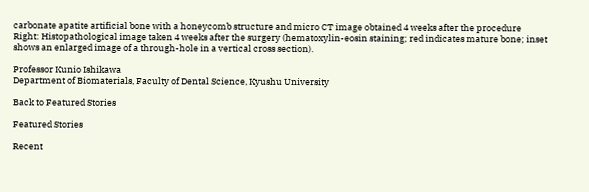carbonate apatite artificial bone with a honeycomb structure and micro CT image obtained 4 weeks after the procedure
Right: Histopathological image taken 4 weeks after the surgery (hematoxylin-eosin staining; red indicates mature bone; inset shows an enlarged image of a through-hole in a vertical cross section).

Professor Kunio Ishikawa
Department of Biomaterials, Faculty of Dental Science, Kyushu University

Back to Featured Stories

Featured Stories

Recent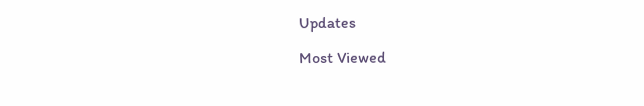Updates

Most Viewed